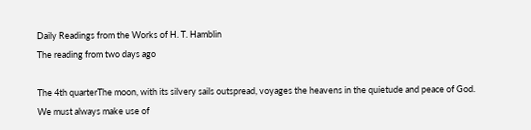Daily Readings from the Works of H. T. Hamblin
The reading from two days ago

The 4th quarterThe moon, with its silvery sails outspread, voyages the heavens in the quietude and peace of God.
We must always make use of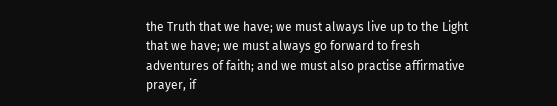the Truth that we have; we must always live up to the Light that we have; we must always go forward to fresh adventures of faith; and we must also practise affirmative prayer, if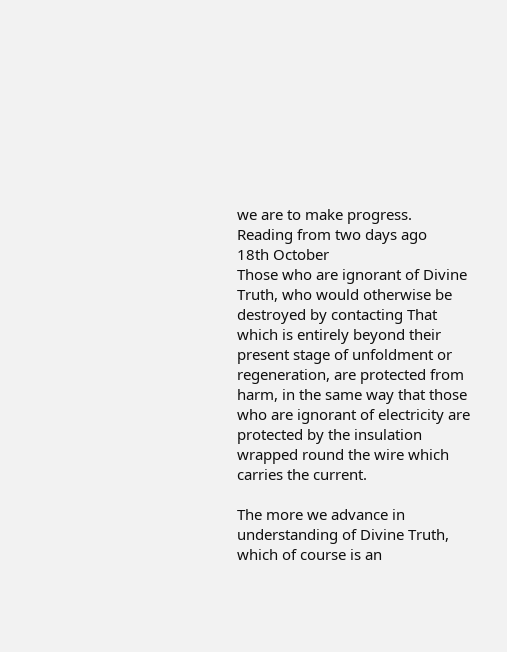we are to make progress.
Reading from two days ago
18th October
Those who are ignorant of Divine Truth, who would otherwise be destroyed by contacting That which is entirely beyond their present stage of unfoldment or regeneration, are protected from harm, in the same way that those who are ignorant of electricity are protected by the insulation wrapped round the wire which carries the current.

The more we advance in understanding of Divine Truth, which of course is an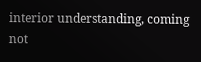interior understanding, coming not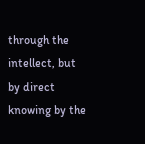through the intellect, but by direct knowing by the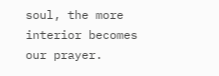soul, the more interior becomes our prayer.